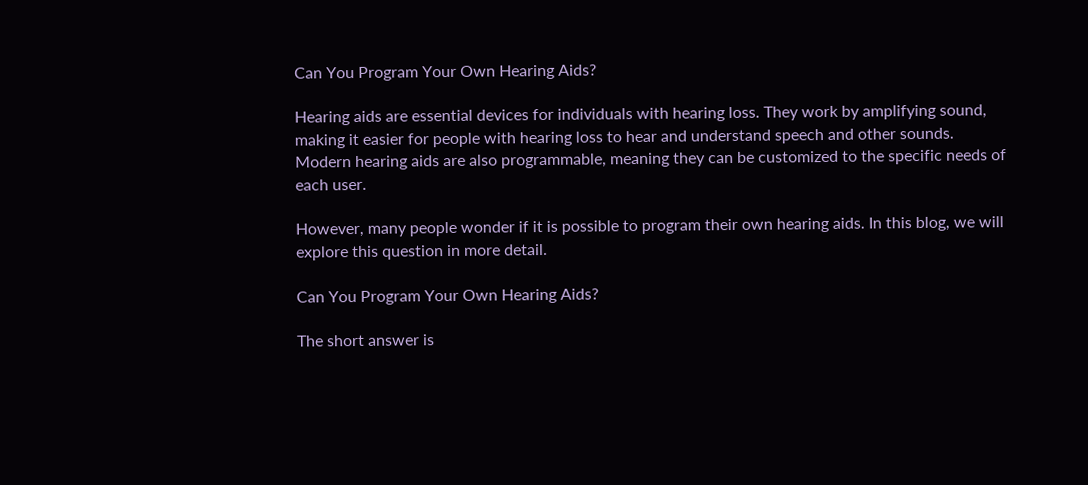Can You Program Your Own Hearing Aids?

Hearing aids are essential devices for individuals with hearing loss. They work by amplifying sound, making it easier for people with hearing loss to hear and understand speech and other sounds. Modern hearing aids are also programmable, meaning they can be customized to the specific needs of each user.

However, many people wonder if it is possible to program their own hearing aids. In this blog, we will explore this question in more detail.

Can You Program Your Own Hearing Aids?

The short answer is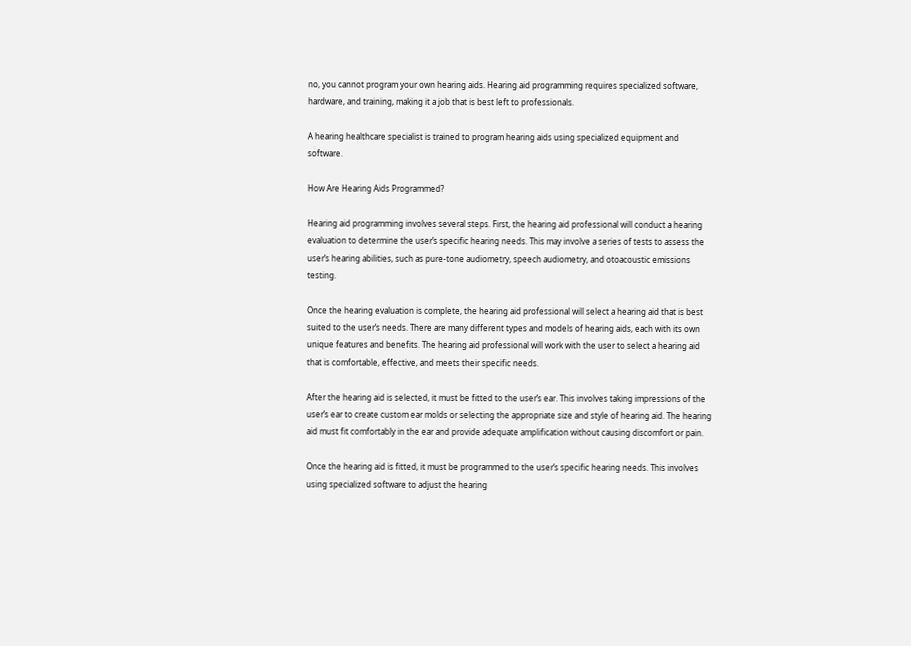no, you cannot program your own hearing aids. Hearing aid programming requires specialized software, hardware, and training, making it a job that is best left to professionals.

A hearing healthcare specialist is trained to program hearing aids using specialized equipment and software.

How Are Hearing Aids Programmed?

Hearing aid programming involves several steps. First, the hearing aid professional will conduct a hearing evaluation to determine the user’s specific hearing needs. This may involve a series of tests to assess the user’s hearing abilities, such as pure-tone audiometry, speech audiometry, and otoacoustic emissions testing.

Once the hearing evaluation is complete, the hearing aid professional will select a hearing aid that is best suited to the user’s needs. There are many different types and models of hearing aids, each with its own unique features and benefits. The hearing aid professional will work with the user to select a hearing aid that is comfortable, effective, and meets their specific needs.

After the hearing aid is selected, it must be fitted to the user’s ear. This involves taking impressions of the user’s ear to create custom ear molds or selecting the appropriate size and style of hearing aid. The hearing aid must fit comfortably in the ear and provide adequate amplification without causing discomfort or pain.

Once the hearing aid is fitted, it must be programmed to the user’s specific hearing needs. This involves using specialized software to adjust the hearing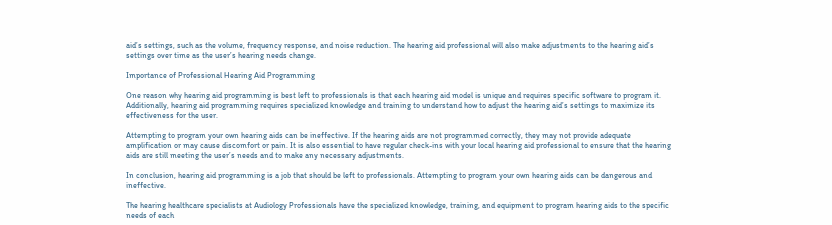aid’s settings, such as the volume, frequency response, and noise reduction. The hearing aid professional will also make adjustments to the hearing aid’s settings over time as the user’s hearing needs change.

Importance of Professional Hearing Aid Programming

One reason why hearing aid programming is best left to professionals is that each hearing aid model is unique and requires specific software to program it. Additionally, hearing aid programming requires specialized knowledge and training to understand how to adjust the hearing aid’s settings to maximize its effectiveness for the user.

Attempting to program your own hearing aids can be ineffective. If the hearing aids are not programmed correctly, they may not provide adequate amplification or may cause discomfort or pain. It is also essential to have regular check-ins with your local hearing aid professional to ensure that the hearing aids are still meeting the user’s needs and to make any necessary adjustments.

In conclusion, hearing aid programming is a job that should be left to professionals. Attempting to program your own hearing aids can be dangerous and ineffective.

The hearing healthcare specialists at Audiology Professionals have the specialized knowledge, training, and equipment to program hearing aids to the specific needs of each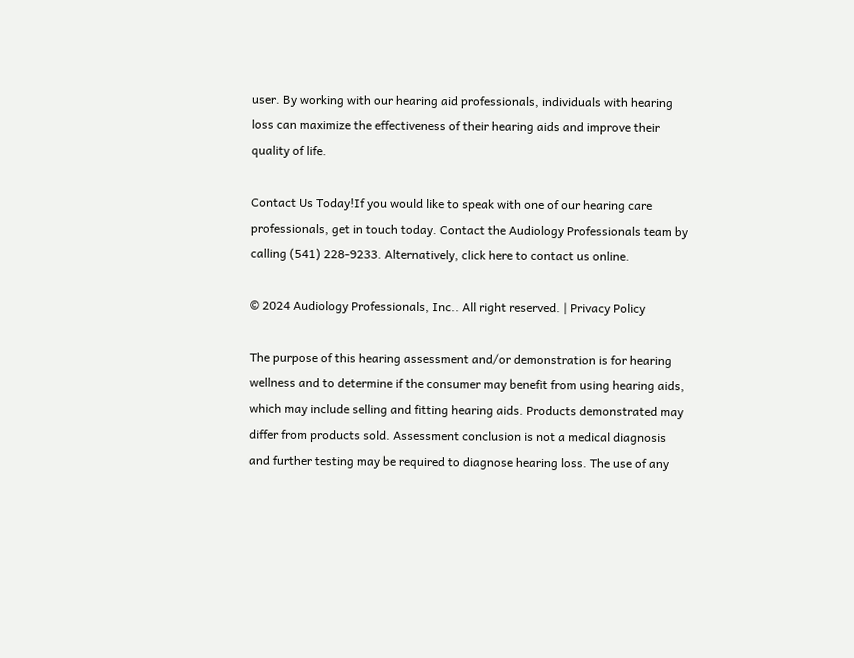user. By working with our hearing aid professionals, individuals with hearing loss can maximize the effectiveness of their hearing aids and improve their quality of life.

Contact Us Today!If you would like to speak with one of our hearing care professionals, get in touch today. Contact the Audiology Professionals team by calling (541) 228-9233. Alternatively, click here to contact us online.

© 2024 Audiology Professionals, Inc.. All right reserved. | Privacy Policy

The purpose of this hearing assessment and/or demonstration is for hearing wellness and to determine if the consumer may benefit from using hearing aids, which may include selling and fitting hearing aids. Products demonstrated may differ from products sold. Assessment conclusion is not a medical diagnosis and further testing may be required to diagnose hearing loss. The use of any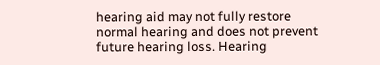hearing aid may not fully restore normal hearing and does not prevent future hearing loss. Hearing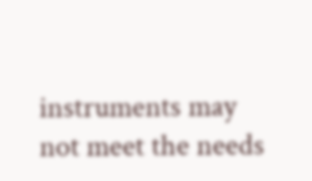instruments may not meet the needs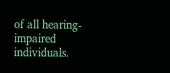of all hearing-impaired individuals.